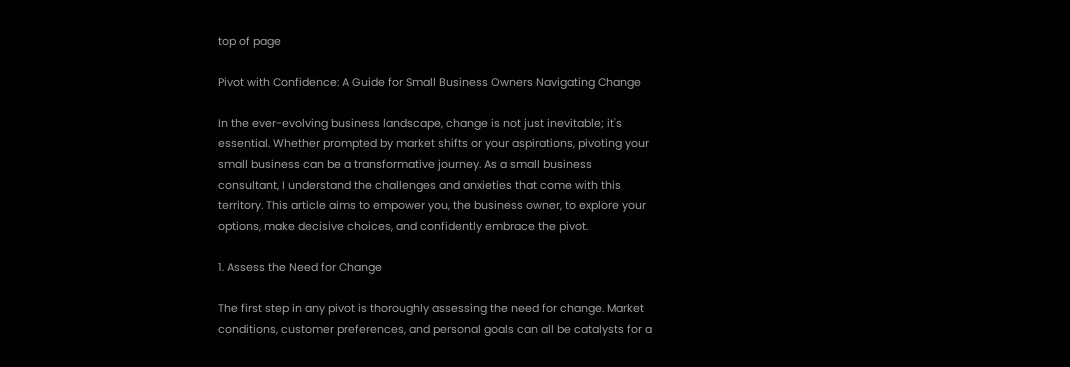top of page

Pivot with Confidence: A Guide for Small Business Owners Navigating Change

In the ever-evolving business landscape, change is not just inevitable; it's essential. Whether prompted by market shifts or your aspirations, pivoting your small business can be a transformative journey. As a small business consultant, I understand the challenges and anxieties that come with this territory. This article aims to empower you, the business owner, to explore your options, make decisive choices, and confidently embrace the pivot.

1. Assess the Need for Change

The first step in any pivot is thoroughly assessing the need for change. Market conditions, customer preferences, and personal goals can all be catalysts for a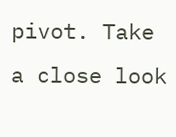pivot. Take a close look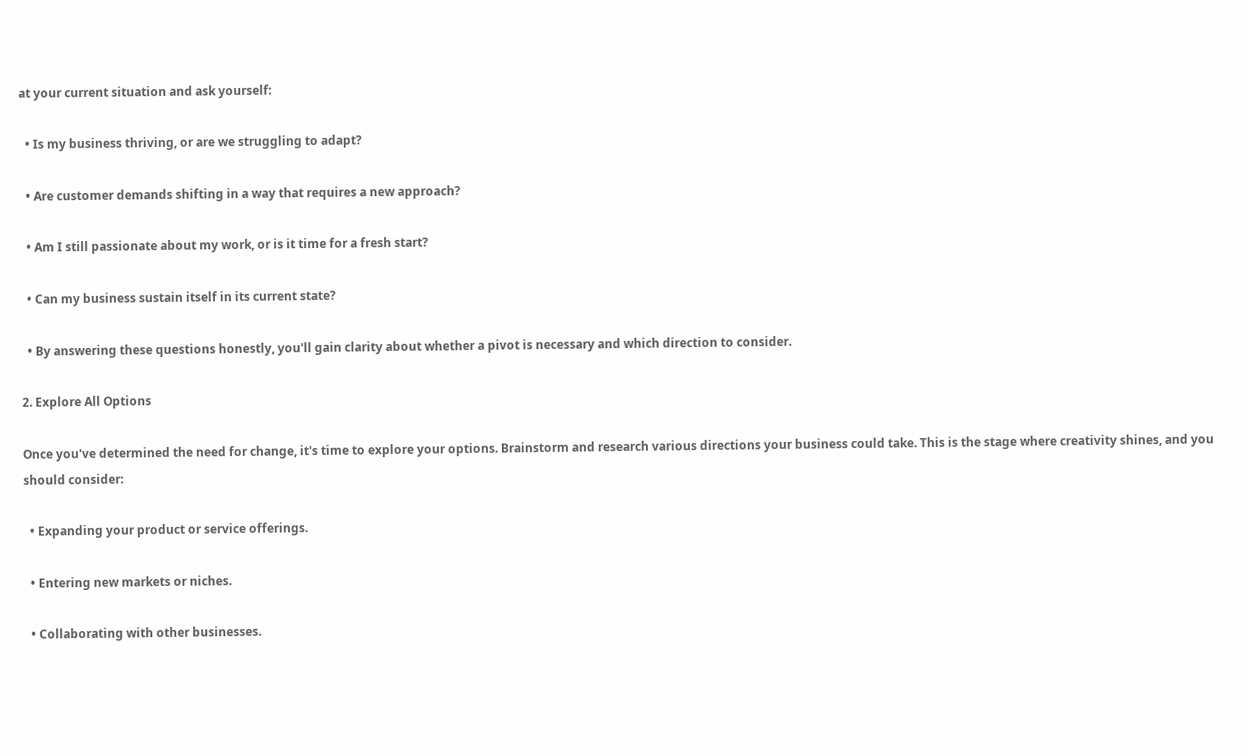at your current situation and ask yourself:

  • Is my business thriving, or are we struggling to adapt?

  • Are customer demands shifting in a way that requires a new approach?

  • Am I still passionate about my work, or is it time for a fresh start?

  • Can my business sustain itself in its current state?

  • By answering these questions honestly, you'll gain clarity about whether a pivot is necessary and which direction to consider.

2. Explore All Options

Once you've determined the need for change, it's time to explore your options. Brainstorm and research various directions your business could take. This is the stage where creativity shines, and you should consider:

  • Expanding your product or service offerings.

  • Entering new markets or niches.

  • Collaborating with other businesses.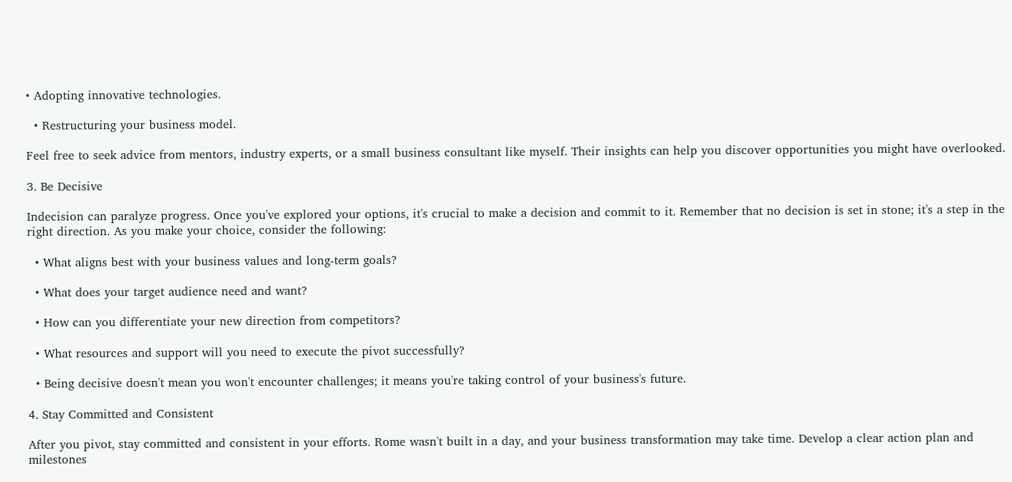• Adopting innovative technologies.

  • Restructuring your business model.

Feel free to seek advice from mentors, industry experts, or a small business consultant like myself. Their insights can help you discover opportunities you might have overlooked.

3. Be Decisive

Indecision can paralyze progress. Once you've explored your options, it's crucial to make a decision and commit to it. Remember that no decision is set in stone; it's a step in the right direction. As you make your choice, consider the following:

  • What aligns best with your business values and long-term goals?

  • What does your target audience need and want?

  • How can you differentiate your new direction from competitors?

  • What resources and support will you need to execute the pivot successfully?

  • Being decisive doesn't mean you won't encounter challenges; it means you're taking control of your business's future.

4. Stay Committed and Consistent

After you pivot, stay committed and consistent in your efforts. Rome wasn't built in a day, and your business transformation may take time. Develop a clear action plan and milestones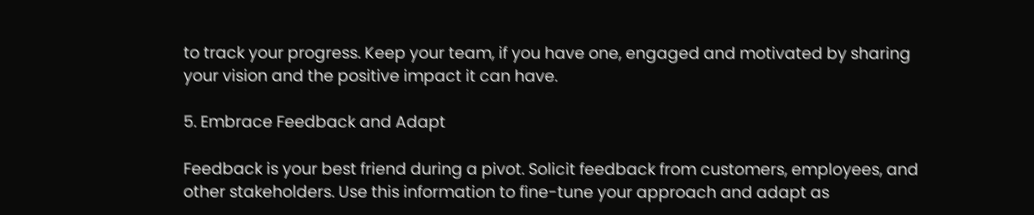to track your progress. Keep your team, if you have one, engaged and motivated by sharing your vision and the positive impact it can have.

5. Embrace Feedback and Adapt

Feedback is your best friend during a pivot. Solicit feedback from customers, employees, and other stakeholders. Use this information to fine-tune your approach and adapt as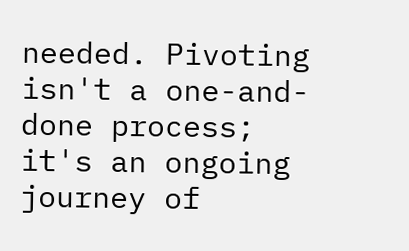needed. Pivoting isn't a one-and-done process; it's an ongoing journey of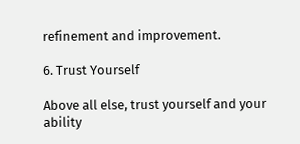refinement and improvement.

6. Trust Yourself

Above all else, trust yourself and your ability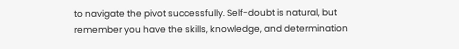to navigate the pivot successfully. Self-doubt is natural, but remember you have the skills, knowledge, and determination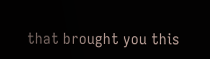that brought you this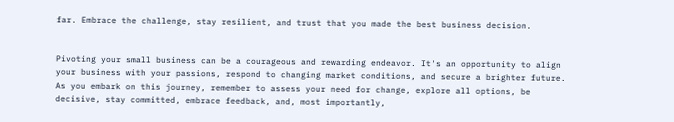far. Embrace the challenge, stay resilient, and trust that you made the best business decision.


Pivoting your small business can be a courageous and rewarding endeavor. It's an opportunity to align your business with your passions, respond to changing market conditions, and secure a brighter future. As you embark on this journey, remember to assess your need for change, explore all options, be decisive, stay committed, embrace feedback, and, most importantly,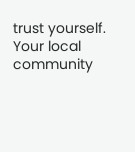trust yourself. Your local community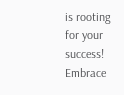is rooting for your success! Embrace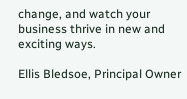change, and watch your business thrive in new and exciting ways.

Ellis Bledsoe, Principal Owner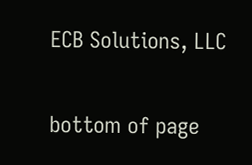ECB Solutions, LLC


bottom of page